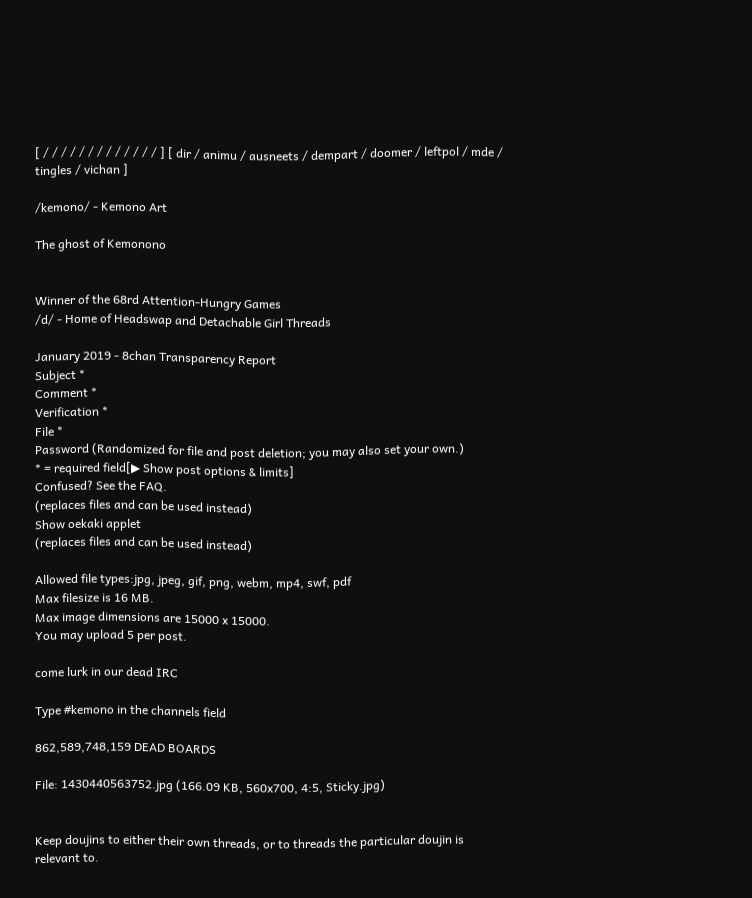[ / / / / / / / / / / / / / ] [ dir / animu / ausneets / dempart / doomer / leftpol / mde / tingles / vichan ]

/kemono/ - Kemono Art

The ghost of Kemonono


Winner of the 68rd Attention-Hungry Games
/d/ - Home of Headswap and Detachable Girl Threads

January 2019 - 8chan Transparency Report
Subject *
Comment *
Verification *
File *
Password (Randomized for file and post deletion; you may also set your own.)
* = required field[▶ Show post options & limits]
Confused? See the FAQ.
(replaces files and can be used instead)
Show oekaki applet
(replaces files and can be used instead)

Allowed file types:jpg, jpeg, gif, png, webm, mp4, swf, pdf
Max filesize is 16 MB.
Max image dimensions are 15000 x 15000.
You may upload 5 per post.

come lurk in our dead IRC

Type #kemono in the channels field

862,589,748,159 DEAD BOARDS

File: 1430440563752.jpg (166.09 KB, 560x700, 4:5, Sticky.jpg)


Keep doujins to either their own threads, or to threads the particular doujin is relevant to.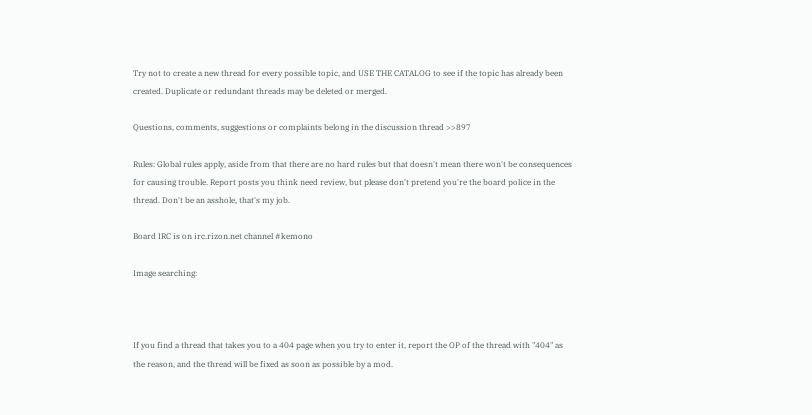Try not to create a new thread for every possible topic, and USE THE CATALOG to see if the topic has already been created. Duplicate or redundant threads may be deleted or merged.

Questions, comments, suggestions or complaints belong in the discussion thread >>897

Rules: Global rules apply, aside from that there are no hard rules but that doesn't mean there won't be consequences for causing trouble. Report posts you think need review, but please don't pretend you're the board police in the thread. Don't be an asshole, that's my job.

Board IRC is on irc.rizon.net channel #kemono

Image searching:



If you find a thread that takes you to a 404 page when you try to enter it, report the OP of the thread with "404" as the reason, and the thread will be fixed as soon as possible by a mod.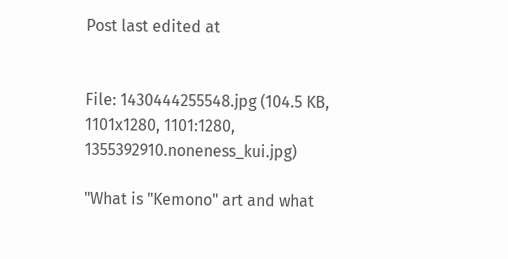Post last edited at


File: 1430444255548.jpg (104.5 KB, 1101x1280, 1101:1280, 1355392910.noneness_kui.jpg)

"What is "Kemono" art and what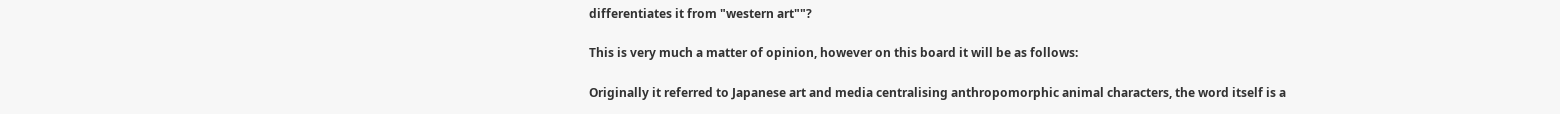differentiates it from "western art""?

This is very much a matter of opinion, however on this board it will be as follows:

Originally it referred to Japanese art and media centralising anthropomorphic animal characters, the word itself is a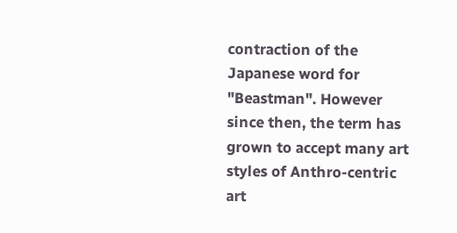contraction of the Japanese word for "Beastman". However since then, the term has grown to accept many art styles of Anthro-centric art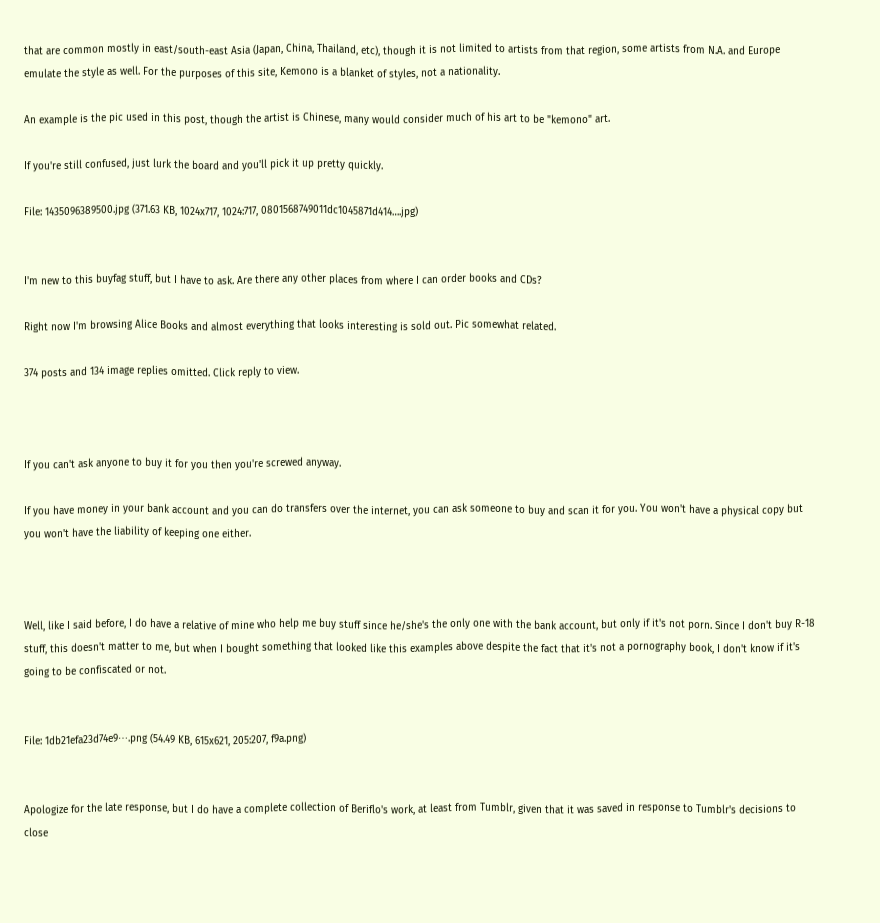that are common mostly in east/south-east Asia (Japan, China, Thailand, etc), though it is not limited to artists from that region, some artists from N.A. and Europe emulate the style as well. For the purposes of this site, Kemono is a blanket of styles, not a nationality.

An example is the pic used in this post, though the artist is Chinese, many would consider much of his art to be "kemono" art.

If you're still confused, just lurk the board and you'll pick it up pretty quickly.

File: 1435096389500.jpg (371.63 KB, 1024x717, 1024:717, 0801568749011dc1045871d414….jpg)


I'm new to this buyfag stuff, but I have to ask. Are there any other places from where I can order books and CDs?

Right now I'm browsing Alice Books and almost everything that looks interesting is sold out. Pic somewhat related.

374 posts and 134 image replies omitted. Click reply to view.



If you can't ask anyone to buy it for you then you're screwed anyway.

If you have money in your bank account and you can do transfers over the internet, you can ask someone to buy and scan it for you. You won't have a physical copy but you won't have the liability of keeping one either.



Well, like I said before, I do have a relative of mine who help me buy stuff since he/she's the only one with the bank account, but only if it's not porn. Since I don't buy R-18 stuff, this doesn't matter to me, but when I bought something that looked like this examples above despite the fact that it's not a pornography book, I don't know if it's going to be confiscated or not.


File: 1db21efa23d74e9⋯.png (54.49 KB, 615x621, 205:207, f9a.png)


Apologize for the late response, but I do have a complete collection of Beriflo's work, at least from Tumblr, given that it was saved in response to Tumblr's decisions to close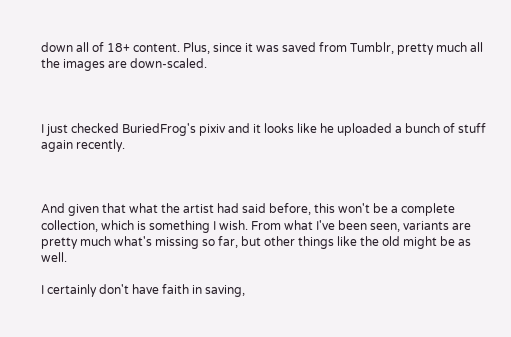down all of 18+ content. Plus, since it was saved from Tumblr, pretty much all the images are down-scaled.



I just checked BuriedFrog's pixiv and it looks like he uploaded a bunch of stuff again recently.



And given that what the artist had said before, this won't be a complete collection, which is something I wish. From what I've been seen, variants are pretty much what's missing so far, but other things like the old might be as well.

I certainly don't have faith in saving,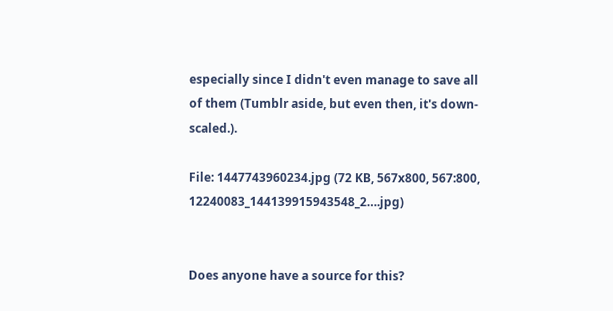especially since I didn't even manage to save all of them (Tumblr aside, but even then, it's down-scaled.).

File: 1447743960234.jpg (72 KB, 567x800, 567:800, 12240083_144139915943548_2….jpg)


Does anyone have a source for this?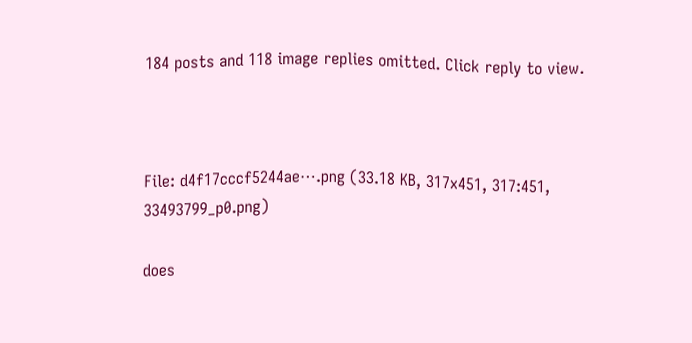184 posts and 118 image replies omitted. Click reply to view.



File: d4f17cccf5244ae⋯.png (33.18 KB, 317x451, 317:451, 33493799_p0.png)

does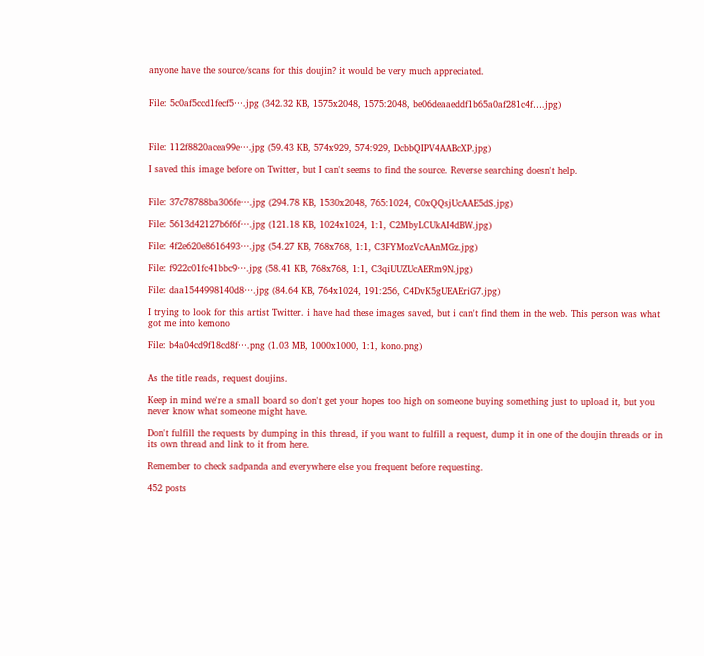anyone have the source/scans for this doujin? it would be very much appreciated.


File: 5c0af5ccd1fecf5⋯.jpg (342.32 KB, 1575x2048, 1575:2048, be06deaaeddf1b65a0af281c4f….jpg)



File: 112f8820acea99e⋯.jpg (59.43 KB, 574x929, 574:929, DcbbQIPV4AABcXP.jpg)

I saved this image before on Twitter, but I can't seems to find the source. Reverse searching doesn't help.


File: 37c78788ba306fe⋯.jpg (294.78 KB, 1530x2048, 765:1024, C0xQQsjUcAAE5dS.jpg)

File: 5613d42127b6f6f⋯.jpg (121.18 KB, 1024x1024, 1:1, C2MbyLCUkAI4dBW.jpg)

File: 4f2e620e8616493⋯.jpg (54.27 KB, 768x768, 1:1, C3FYMozVcAAnMGz.jpg)

File: f922c01fc41bbc9⋯.jpg (58.41 KB, 768x768, 1:1, C3qiUUZUcAERm9N.jpg)

File: daa1544998140d8⋯.jpg (84.64 KB, 764x1024, 191:256, C4DvK5gUEAEriG7.jpg)

I trying to look for this artist Twitter. i have had these images saved, but i can't find them in the web. This person was what got me into kemono

File: b4a04cd9f18cd8f⋯.png (1.03 MB, 1000x1000, 1:1, kono.png)


As the title reads, request doujins.

Keep in mind we're a small board so don't get your hopes too high on someone buying something just to upload it, but you never know what someone might have.

Don't fulfill the requests by dumping in this thread, if you want to fulfill a request, dump it in one of the doujin threads or in its own thread and link to it from here.

Remember to check sadpanda and everywhere else you frequent before requesting.

452 posts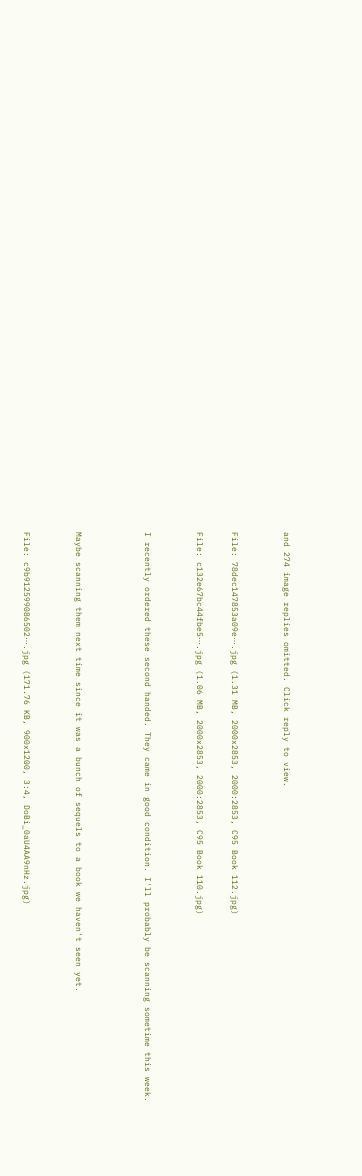and 274 image replies omitted. Click reply to view.


File: 78dec147853a09e⋯.jpg (1.31 MB, 2000x2853, 2000:2853, C95 Book 112.jpg)

File: c132e67bc44fbe5⋯.jpg (1.06 MB, 2000x2853, 2000:2853, C95 Book 110.jpg)


I recently ordered these second handed. They came in good condition. I'll probably be scanning sometime this week.



Maybe scanning them next time since it was a bunch of sequels to a book we haven't seen yet.


File: c9b912599086502⋯.jpg (171.76 KB, 900x1200, 3:4, DoBi_0aU4AA9nHz.jpg)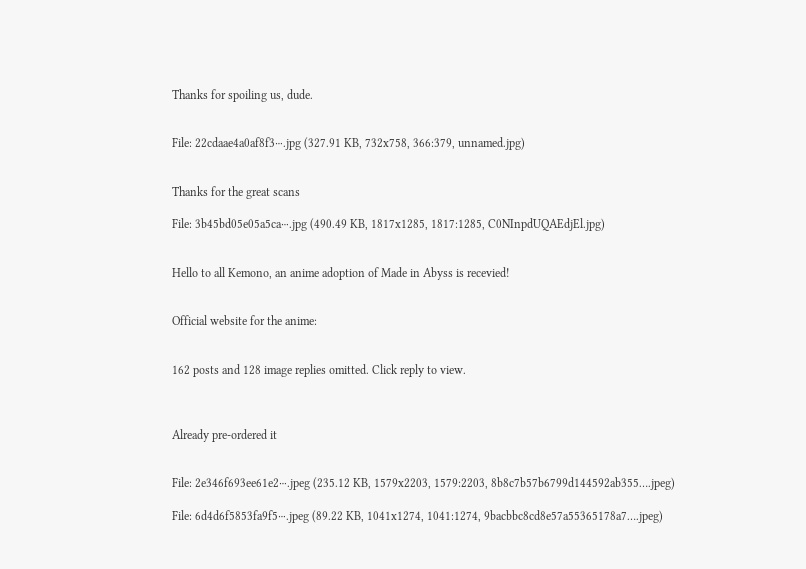Thanks for spoiling us, dude.


File: 22cdaae4a0af8f3⋯.jpg (327.91 KB, 732x758, 366:379, unnamed.jpg)


Thanks for the great scans

File: 3b45bd05e05a5ca⋯.jpg (490.49 KB, 1817x1285, 1817:1285, C0NInpdUQAEdjEl.jpg)


Hello to all Kemono, an anime adoption of Made in Abyss is recevied!


Official website for the anime:


162 posts and 128 image replies omitted. Click reply to view.



Already pre-ordered it


File: 2e346f693ee61e2⋯.jpeg (235.12 KB, 1579x2203, 1579:2203, 8b8c7b57b6799d144592ab355….jpeg)

File: 6d4d6f5853fa9f5⋯.jpeg (89.22 KB, 1041x1274, 1041:1274, 9bacbbc8cd8e57a55365178a7….jpeg)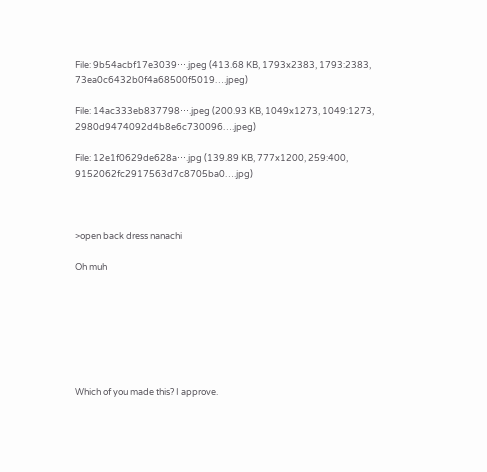File: 9b54acbf17e3039⋯.jpeg (413.68 KB, 1793x2383, 1793:2383, 73ea0c6432b0f4a68500f5019….jpeg)

File: 14ac333eb837798⋯.jpeg (200.93 KB, 1049x1273, 1049:1273, 2980d9474092d4b8e6c730096….jpeg)

File: 12e1f0629de628a⋯.jpg (139.89 KB, 777x1200, 259:400, 9152062fc2917563d7c8705ba0….jpg)



>open back dress nanachi

Oh muh







Which of you made this? I approve.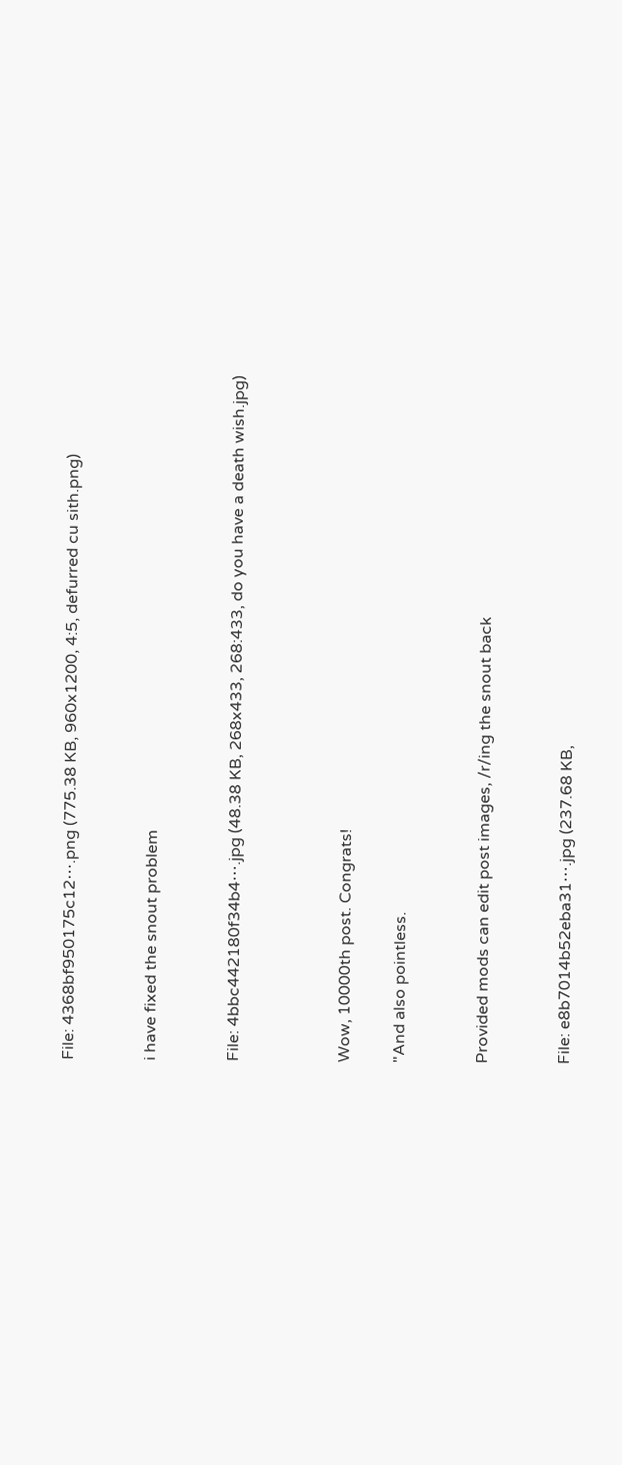File: 4368bf950175c12⋯.png (775.38 KB, 960x1200, 4:5, defurred cu sith.png)


i have fixed the snout problem


File: 4bbc442180f34b4⋯.jpg (48.38 KB, 268x433, 268:433, do you have a death wish.jpg)



Wow, 10000th post. Congrats!

"And also pointless.


Provided mods can edit post images, /r/ing the snout back


File: e8b7014b52eba31⋯.jpg (237.68 KB,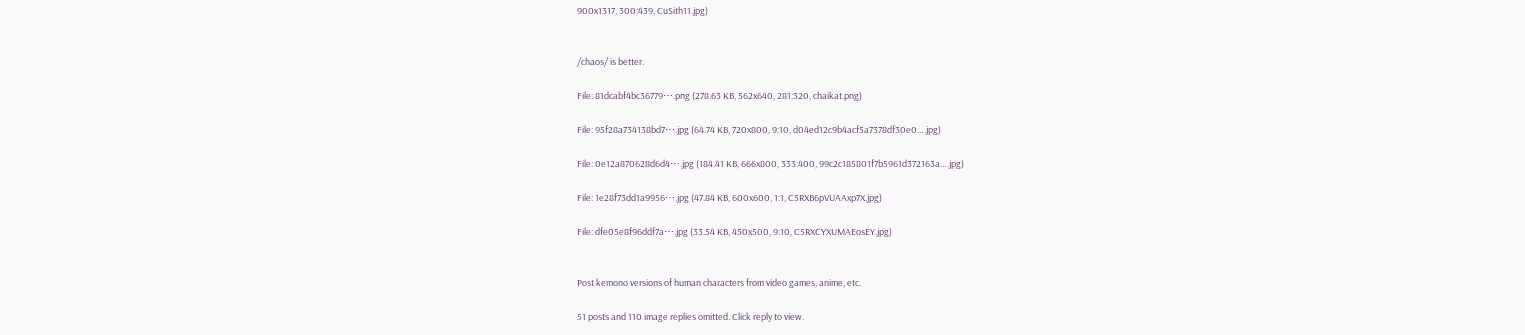900x1317, 300:439, CuSith11.jpg)


/chaos/ is better.

File: 81dcabf4bc36779⋯.png (278.63 KB, 562x640, 281:320, chaikat.png)

File: 95f28a734138bd7⋯.jpg (64.74 KB, 720x800, 9:10, d04ed12c9b4acf5a7378df30e0….jpg)

File: 0e12a870628d6d4⋯.jpg (184.41 KB, 666x800, 333:400, 99c2c185801f7b5961d372163a….jpg)

File: 1e28f73dd1a9956⋯.jpg (47.84 KB, 600x600, 1:1, C5RXB6pVUAAxp7X.jpg)

File: dfe05e8f96ddf7a⋯.jpg (33.54 KB, 450x500, 9:10, C5RXCYXUMAEosEY.jpg)


Post kemono versions of human characters from video games, anime, etc.

51 posts and 110 image replies omitted. Click reply to view.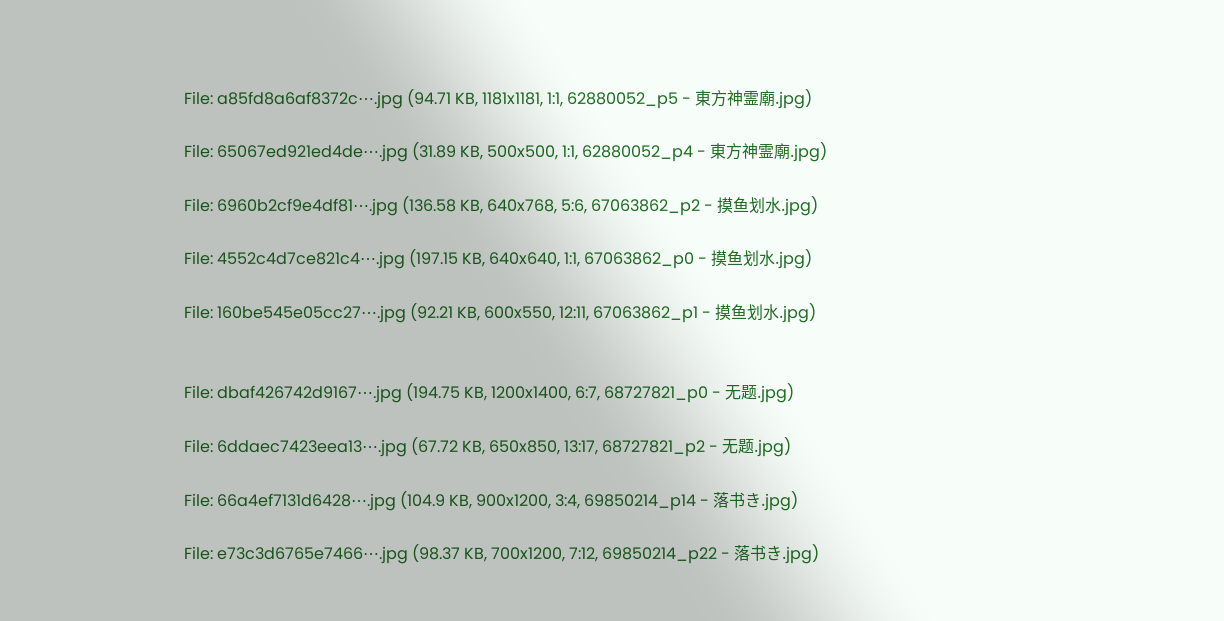File: a85fd8a6af8372c⋯.jpg (94.71 KB, 1181x1181, 1:1, 62880052_p5 - 東方神霊廟.jpg)

File: 65067ed921ed4de⋯.jpg (31.89 KB, 500x500, 1:1, 62880052_p4 - 東方神霊廟.jpg)

File: 6960b2cf9e4df81⋯.jpg (136.58 KB, 640x768, 5:6, 67063862_p2 - 摸鱼划水.jpg)

File: 4552c4d7ce821c4⋯.jpg (197.15 KB, 640x640, 1:1, 67063862_p0 - 摸鱼划水.jpg)

File: 160be545e05cc27⋯.jpg (92.21 KB, 600x550, 12:11, 67063862_p1 - 摸鱼划水.jpg)


File: dbaf426742d9167⋯.jpg (194.75 KB, 1200x1400, 6:7, 68727821_p0 - 无题.jpg)

File: 6ddaec7423eea13⋯.jpg (67.72 KB, 650x850, 13:17, 68727821_p2 - 无题.jpg)

File: 66a4ef7131d6428⋯.jpg (104.9 KB, 900x1200, 3:4, 69850214_p14 - 落书き.jpg)

File: e73c3d6765e7466⋯.jpg (98.37 KB, 700x1200, 7:12, 69850214_p22 - 落书き.jpg)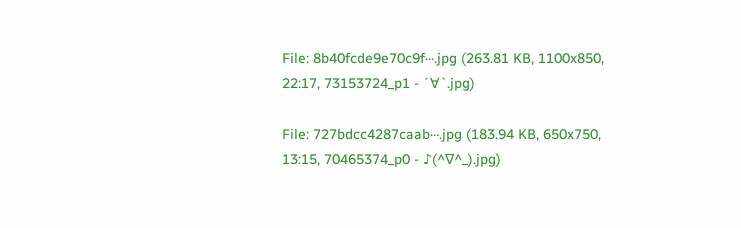File: 8b40fcde9e70c9f⋯.jpg (263.81 KB, 1100x850, 22:17, 73153724_p1 - ´∀`.jpg)

File: 727bdcc4287caab⋯.jpg (183.94 KB, 650x750, 13:15, 70465374_p0 - ♪(^∇^_).jpg)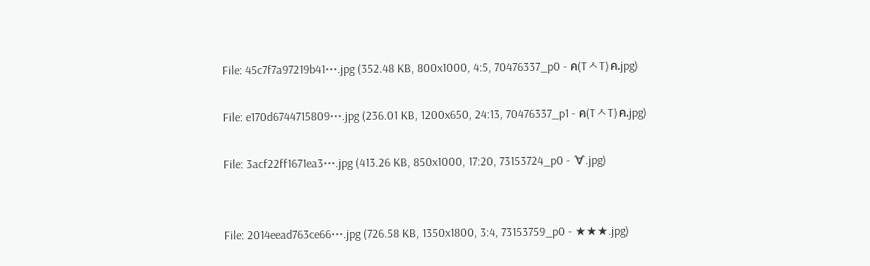File: 45c7f7a97219b41⋯.jpg (352.48 KB, 800x1000, 4:5, 70476337_p0 - ค(TㅅT)ค.jpg)

File: e170d6744715809⋯.jpg (236.01 KB, 1200x650, 24:13, 70476337_p1 - ค(TㅅT)ค.jpg)

File: 3acf22ff1671ea3⋯.jpg (413.26 KB, 850x1000, 17:20, 73153724_p0 - ´∀`.jpg)


File: 2014eead763ce66⋯.jpg (726.58 KB, 1350x1800, 3:4, 73153759_p0 - ★★★.jpg)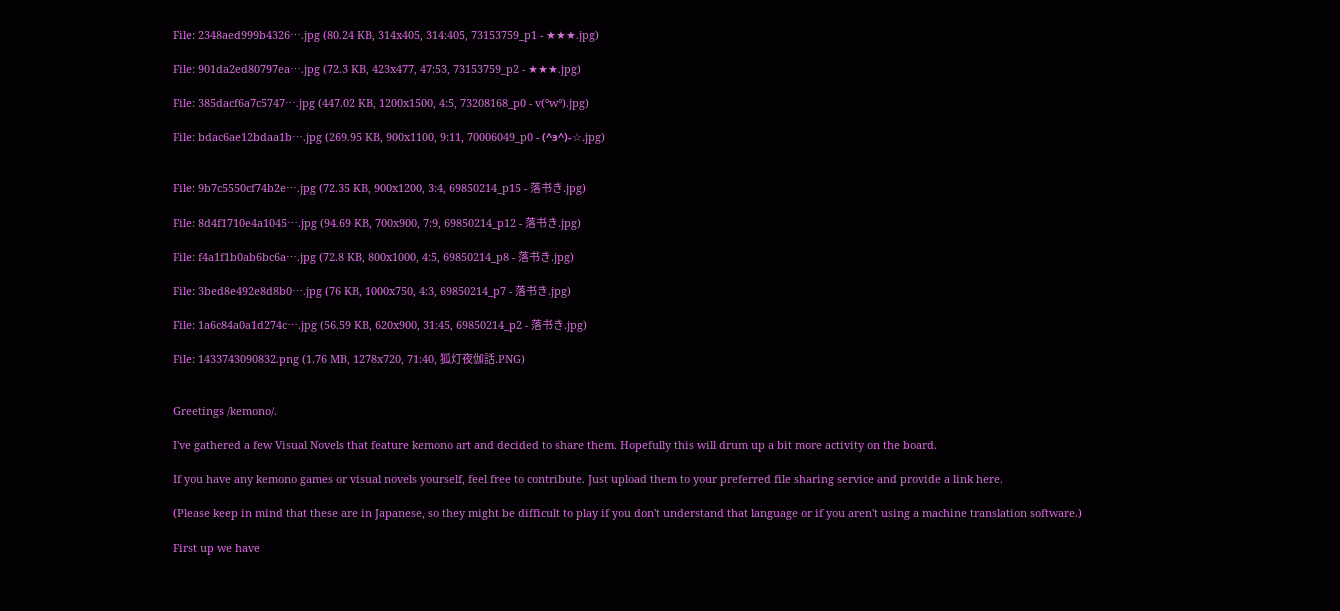File: 2348aed999b4326⋯.jpg (80.24 KB, 314x405, 314:405, 73153759_p1 - ★★★.jpg)

File: 901da2ed80797ea⋯.jpg (72.3 KB, 423x477, 47:53, 73153759_p2 - ★★★.jpg)

File: 385dacf6a7c5747⋯.jpg (447.02 KB, 1200x1500, 4:5, 73208168_p0 - v(°w°).jpg)

File: bdac6ae12bdaa1b⋯.jpg (269.95 KB, 900x1100, 9:11, 70006049_p0 - (^з^)-☆.jpg)


File: 9b7c5550cf74b2e⋯.jpg (72.35 KB, 900x1200, 3:4, 69850214_p15 - 落书き.jpg)

File: 8d4f1710e4a1045⋯.jpg (94.69 KB, 700x900, 7:9, 69850214_p12 - 落书き.jpg)

File: f4a1f1b0ab6bc6a⋯.jpg (72.8 KB, 800x1000, 4:5, 69850214_p8 - 落书き.jpg)

File: 3bed8e492e8d8b0⋯.jpg (76 KB, 1000x750, 4:3, 69850214_p7 - 落书き.jpg)

File: 1a6c84a0a1d274c⋯.jpg (56.59 KB, 620x900, 31:45, 69850214_p2 - 落书き.jpg)

File: 1433743090832.png (1.76 MB, 1278x720, 71:40, 狐灯夜伽話.PNG)


Greetings /kemono/.

I've gathered a few Visual Novels that feature kemono art and decided to share them. Hopefully this will drum up a bit more activity on the board.

If you have any kemono games or visual novels yourself, feel free to contribute. Just upload them to your preferred file sharing service and provide a link here.

(Please keep in mind that these are in Japanese, so they might be difficult to play if you don't understand that language or if you aren't using a machine translation software.)

First up we have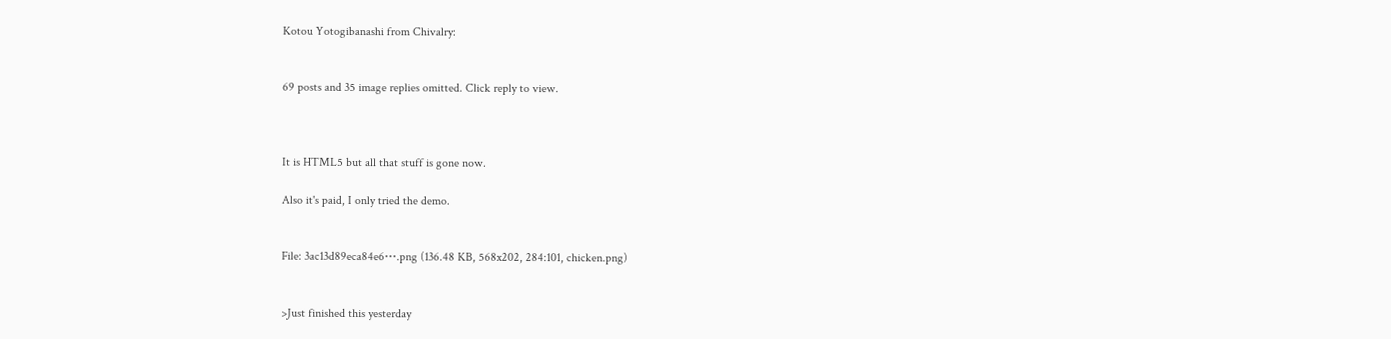Kotou Yotogibanashi from Chivalry:


69 posts and 35 image replies omitted. Click reply to view.



It is HTML5 but all that stuff is gone now.

Also it's paid, I only tried the demo.


File: 3ac13d89eca84e6⋯.png (136.48 KB, 568x202, 284:101, chicken.png)


>Just finished this yesterday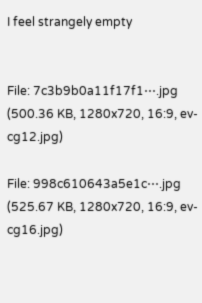I feel strangely empty


File: 7c3b9b0a11f17f1⋯.jpg (500.36 KB, 1280x720, 16:9, ev-cg12.jpg)

File: 998c610643a5e1c⋯.jpg (525.67 KB, 1280x720, 16:9, ev-cg16.jpg)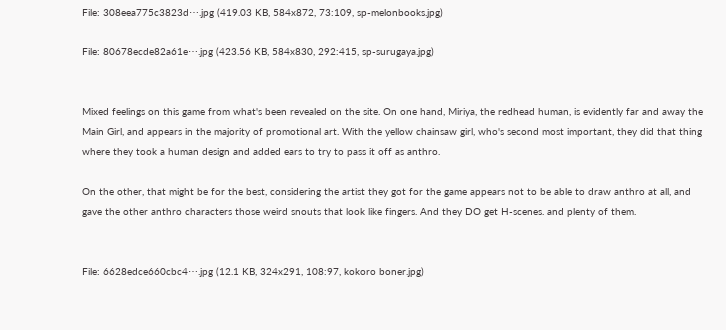File: 308eea775c3823d⋯.jpg (419.03 KB, 584x872, 73:109, sp-melonbooks.jpg)

File: 80678ecde82a61e⋯.jpg (423.56 KB, 584x830, 292:415, sp-surugaya.jpg)


Mixed feelings on this game from what's been revealed on the site. On one hand, Miriya, the redhead human, is evidently far and away the Main Girl, and appears in the majority of promotional art. With the yellow chainsaw girl, who's second most important, they did that thing where they took a human design and added ears to try to pass it off as anthro.

On the other, that might be for the best, considering the artist they got for the game appears not to be able to draw anthro at all, and gave the other anthro characters those weird snouts that look like fingers. And they DO get H-scenes. and plenty of them.


File: 6628edce660cbc4⋯.jpg (12.1 KB, 324x291, 108:97, kokoro boner.jpg)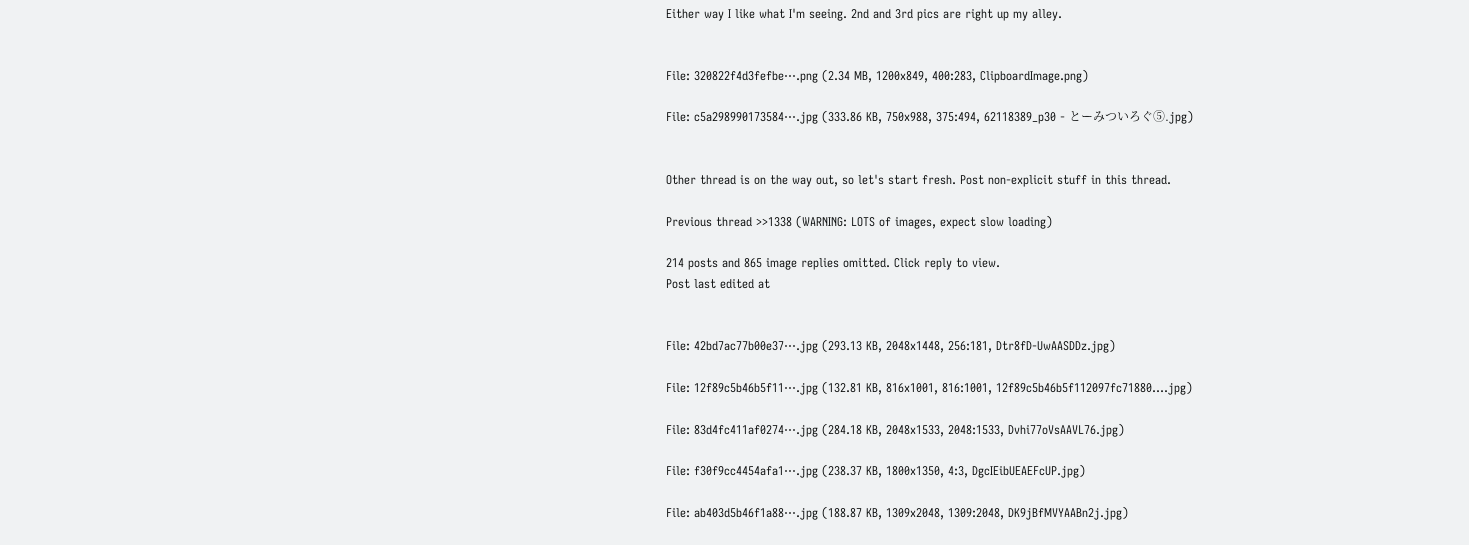Either way I like what I'm seeing. 2nd and 3rd pics are right up my alley.


File: 320822f4d3fefbe⋯.png (2.34 MB, 1200x849, 400:283, ClipboardImage.png)

File: c5a298990173584⋯.jpg (333.86 KB, 750x988, 375:494, 62118389_p30 - とーみついろぐ⑤.jpg)


Other thread is on the way out, so let's start fresh. Post non-explicit stuff in this thread.

Previous thread >>1338 (WARNING: LOTS of images, expect slow loading)

214 posts and 865 image replies omitted. Click reply to view.
Post last edited at


File: 42bd7ac77b00e37⋯.jpg (293.13 KB, 2048x1448, 256:181, Dtr8fD-UwAASDDz.jpg)

File: 12f89c5b46b5f11⋯.jpg (132.81 KB, 816x1001, 816:1001, 12f89c5b46b5f112097fc71880….jpg)

File: 83d4fc411af0274⋯.jpg (284.18 KB, 2048x1533, 2048:1533, Dvhi77oVsAAVL76.jpg)

File: f30f9cc4454afa1⋯.jpg (238.37 KB, 1800x1350, 4:3, DgcIEibUEAEFcUP.jpg)

File: ab403d5b46f1a88⋯.jpg (188.87 KB, 1309x2048, 1309:2048, DK9jBfMVYAABn2j.jpg)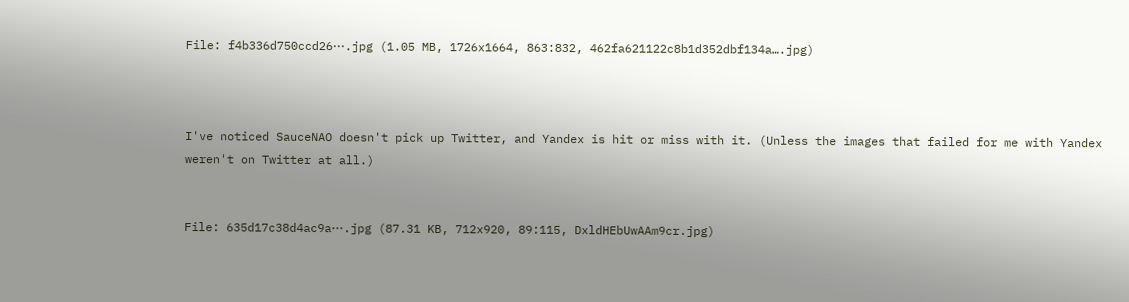File: f4b336d750ccd26⋯.jpg (1.05 MB, 1726x1664, 863:832, 462fa621122c8b1d352dbf134a….jpg)



I've noticed SauceNAO doesn't pick up Twitter, and Yandex is hit or miss with it. (Unless the images that failed for me with Yandex weren't on Twitter at all.)


File: 635d17c38d4ac9a⋯.jpg (87.31 KB, 712x920, 89:115, DxldHEbUwAAm9cr.jpg)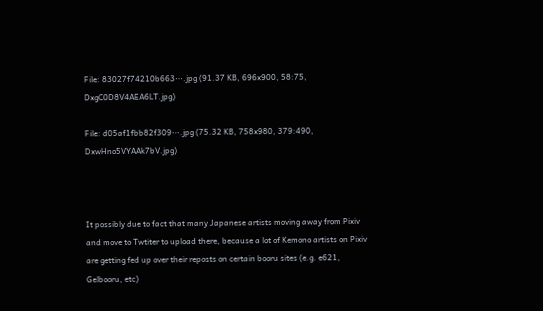File: 83027f74210b663⋯.jpg (91.37 KB, 696x900, 58:75, DxgC0D8V4AEA6LT.jpg)

File: d05af1fbb82f309⋯.jpg (75.32 KB, 758x980, 379:490, DxwHno5VYAAk7bV.jpg)



It possibly due to fact that many Japanese artists moving away from Pixiv and move to Twtiter to upload there, because a lot of Kemono artists on Pixiv are getting fed up over their reposts on certain booru sites (e.g. e621, Gelbooru, etc)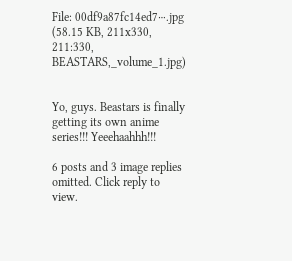File: 00df9a87fc14ed7⋯.jpg (58.15 KB, 211x330, 211:330, BEASTARS,_volume_1.jpg)


Yo, guys. Beastars is finally getting its own anime series!!! Yeeehaahhh!!!

6 posts and 3 image replies omitted. Click reply to view.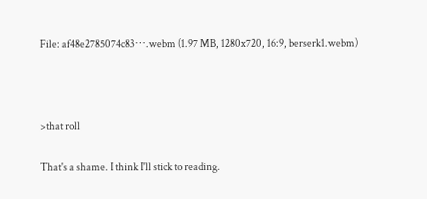File: af48e2785074c83⋯.webm (1.97 MB, 1280x720, 16:9, berserk1.webm)



>that roll

That's a shame. I think I'll stick to reading.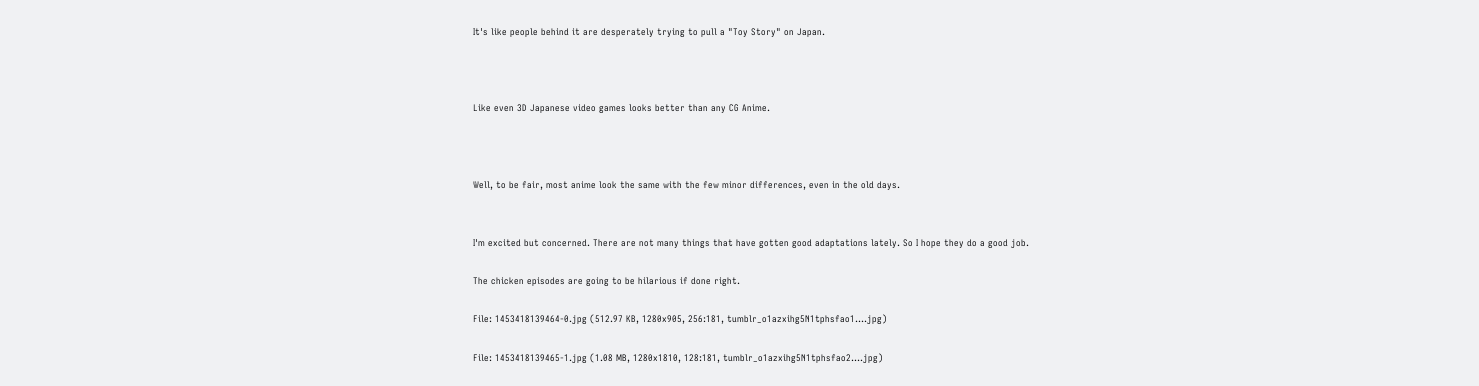It's like people behind it are desperately trying to pull a "Toy Story" on Japan.



Like even 3D Japanese video games looks better than any CG Anime.



Well, to be fair, most anime look the same with the few minor differences, even in the old days.


I'm excited but concerned. There are not many things that have gotten good adaptations lately. So I hope they do a good job.

The chicken episodes are going to be hilarious if done right.

File: 1453418139464-0.jpg (512.97 KB, 1280x905, 256:181, tumblr_o1azxihg5N1tphsfao1….jpg)

File: 1453418139465-1.jpg (1.08 MB, 1280x1810, 128:181, tumblr_o1azxihg5N1tphsfao2….jpg)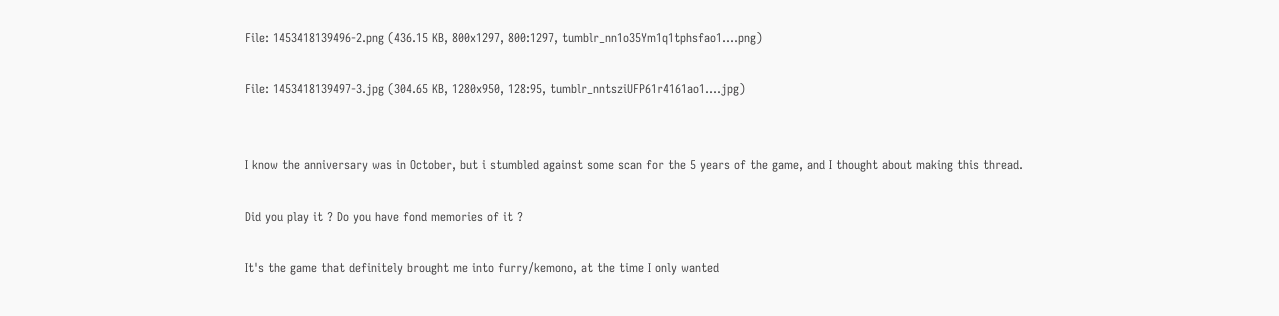File: 1453418139496-2.png (436.15 KB, 800x1297, 800:1297, tumblr_nn1o35Ym1q1tphsfao1….png)

File: 1453418139497-3.jpg (304.65 KB, 1280x950, 128:95, tumblr_nntsziUFP61r4161ao1….jpg)


I know the anniversary was in October, but i stumbled against some scan for the 5 years of the game, and I thought about making this thread.

Did you play it ? Do you have fond memories of it ?

It's the game that definitely brought me into furry/kemono, at the time I only wanted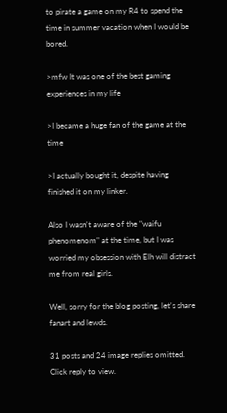to pirate a game on my R4 to spend the time in summer vacation when I would be bored.

>mfw It was one of the best gaming experiences in my life

>I became a huge fan of the game at the time

>I actually bought it, despite having finished it on my linker.

Also I wasn't aware of the "waifu phenomenom" at the time, but I was worried my obsession with Elh will distract me from real girls.

Well, sorry for the blog posting, let's share fanart and lewds.

31 posts and 24 image replies omitted. Click reply to view.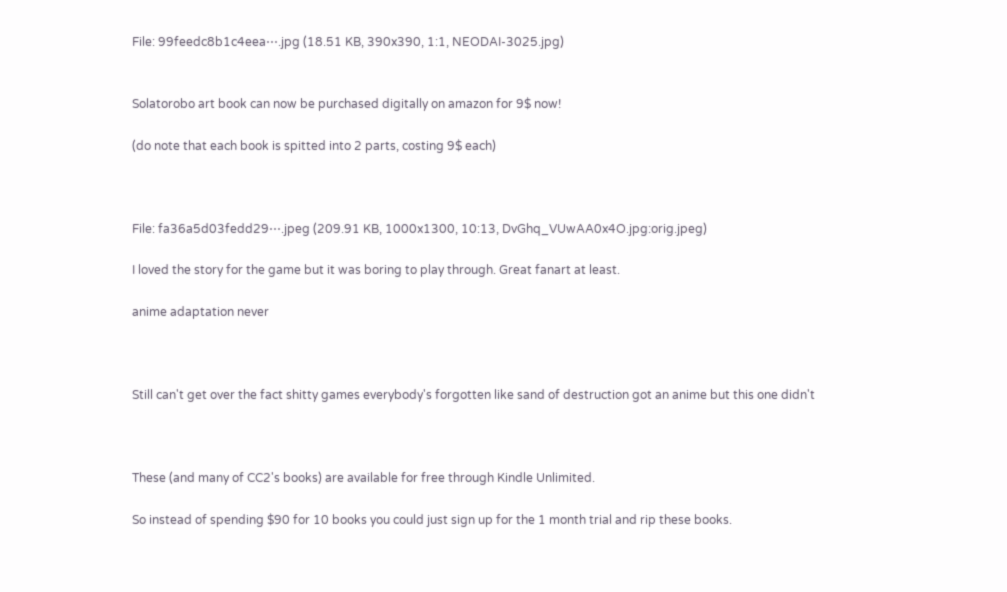File: 99feedc8b1c4eea⋯.jpg (18.51 KB, 390x390, 1:1, NEODAI-3025.jpg)


Solatorobo art book can now be purchased digitally on amazon for 9$ now!

(do note that each book is spitted into 2 parts, costing 9$ each)



File: fa36a5d03fedd29⋯.jpeg (209.91 KB, 1000x1300, 10:13, DvGhq_VUwAA0x4O.jpg:orig.jpeg)

I loved the story for the game but it was boring to play through. Great fanart at least.

anime adaptation never



Still can't get over the fact shitty games everybody's forgotten like sand of destruction got an anime but this one didn't



These (and many of CC2's books) are available for free through Kindle Unlimited.

So instead of spending $90 for 10 books you could just sign up for the 1 month trial and rip these books.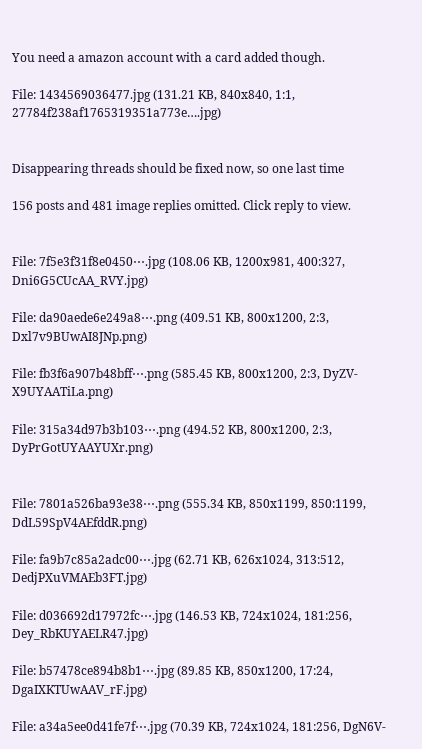You need a amazon account with a card added though.

File: 1434569036477.jpg (131.21 KB, 840x840, 1:1, 27784f238af1765319351a773e….jpg)


Disappearing threads should be fixed now, so one last time

156 posts and 481 image replies omitted. Click reply to view.


File: 7f5e3f31f8e0450⋯.jpg (108.06 KB, 1200x981, 400:327, Dni6G5CUcAA_RVY.jpg)

File: da90aede6e249a8⋯.png (409.51 KB, 800x1200, 2:3, Dxl7v9BUwAI8JNp.png)

File: fb3f6a907b48bff⋯.png (585.45 KB, 800x1200, 2:3, DyZV-X9UYAATiLa.png)

File: 315a34d97b3b103⋯.png (494.52 KB, 800x1200, 2:3, DyPrGotUYAAYUXr.png)


File: 7801a526ba93e38⋯.png (555.34 KB, 850x1199, 850:1199, DdL59SpV4AEfddR.png)

File: fa9b7c85a2adc00⋯.jpg (62.71 KB, 626x1024, 313:512, DedjPXuVMAEb3FT.jpg)

File: d036692d17972fc⋯.jpg (146.53 KB, 724x1024, 181:256, Dey_RbKUYAELR47.jpg)

File: b57478ce894b8b1⋯.jpg (89.85 KB, 850x1200, 17:24, DgaIXKTUwAAV_rF.jpg)

File: a34a5ee0d41fe7f⋯.jpg (70.39 KB, 724x1024, 181:256, DgN6V-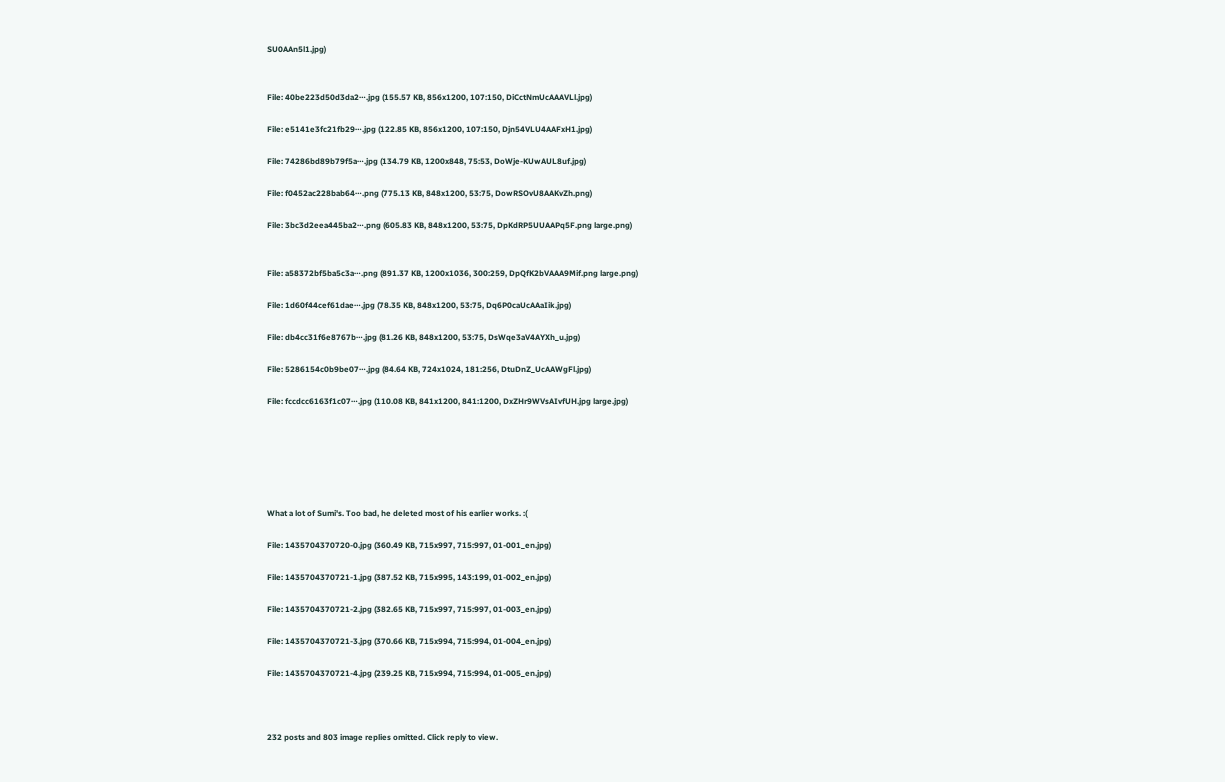SU0AAn5l1.jpg)


File: 40be223d50d3da2⋯.jpg (155.57 KB, 856x1200, 107:150, DiCctNmUcAAAVLl.jpg)

File: e5141e3fc21fb29⋯.jpg (122.85 KB, 856x1200, 107:150, Djn54VLU4AAFxH1.jpg)

File: 74286bd89b79f5a⋯.jpg (134.79 KB, 1200x848, 75:53, DoWje-KUwAUL8uf.jpg)

File: f0452ac228bab64⋯.png (775.13 KB, 848x1200, 53:75, DowRSOvU8AAKvZh.png)

File: 3bc3d2eea445ba2⋯.png (605.83 KB, 848x1200, 53:75, DpKdRP5UUAAPq5F.png large.png)


File: a58372bf5ba5c3a⋯.png (891.37 KB, 1200x1036, 300:259, DpQfK2bVAAA9Mif.png large.png)

File: 1d60f44cef61dae⋯.jpg (78.35 KB, 848x1200, 53:75, Dq6P0caUcAAaIik.jpg)

File: db4cc31f6e8767b⋯.jpg (81.26 KB, 848x1200, 53:75, DsWqe3aV4AYXh_u.jpg)

File: 5286154c0b9be07⋯.jpg (84.64 KB, 724x1024, 181:256, DtuDnZ_UcAAWgFl.jpg)

File: fccdcc6163f1c07⋯.jpg (110.08 KB, 841x1200, 841:1200, DxZHr9WVsAIvfUH.jpg large.jpg)






What a lot of Sumi's. Too bad, he deleted most of his earlier works. :(

File: 1435704370720-0.jpg (360.49 KB, 715x997, 715:997, 01-001_en.jpg)

File: 1435704370721-1.jpg (387.52 KB, 715x995, 143:199, 01-002_en.jpg)

File: 1435704370721-2.jpg (382.65 KB, 715x997, 715:997, 01-003_en.jpg)

File: 1435704370721-3.jpg (370.66 KB, 715x994, 715:994, 01-004_en.jpg)

File: 1435704370721-4.jpg (239.25 KB, 715x994, 715:994, 01-005_en.jpg)



232 posts and 803 image replies omitted. Click reply to view.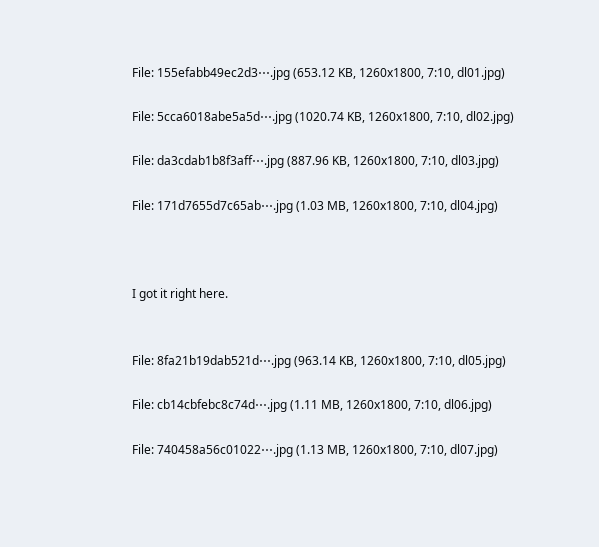File: 155efabb49ec2d3⋯.jpg (653.12 KB, 1260x1800, 7:10, dl01.jpg)

File: 5cca6018abe5a5d⋯.jpg (1020.74 KB, 1260x1800, 7:10, dl02.jpg)

File: da3cdab1b8f3aff⋯.jpg (887.96 KB, 1260x1800, 7:10, dl03.jpg)

File: 171d7655d7c65ab⋯.jpg (1.03 MB, 1260x1800, 7:10, dl04.jpg)



I got it right here.


File: 8fa21b19dab521d⋯.jpg (963.14 KB, 1260x1800, 7:10, dl05.jpg)

File: cb14cbfebc8c74d⋯.jpg (1.11 MB, 1260x1800, 7:10, dl06.jpg)

File: 740458a56c01022⋯.jpg (1.13 MB, 1260x1800, 7:10, dl07.jpg)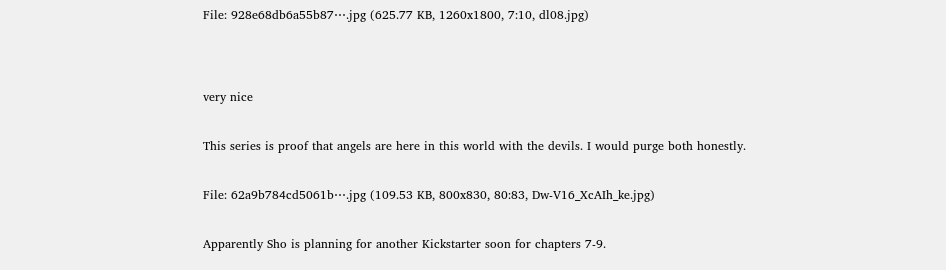File: 928e68db6a55b87⋯.jpg (625.77 KB, 1260x1800, 7:10, dl08.jpg)




very nice


This series is proof that angels are here in this world with the devils. I would purge both honestly.


File: 62a9b784cd5061b⋯.jpg (109.53 KB, 800x830, 80:83, Dw-V16_XcAIh_ke.jpg)


Apparently Sho is planning for another Kickstarter soon for chapters 7-9.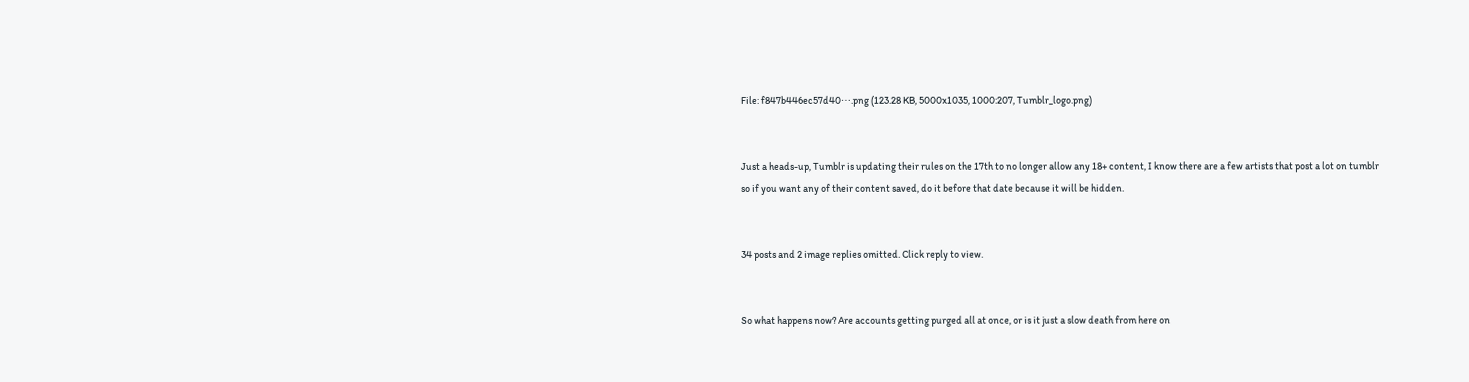File: f847b446ec57d40⋯.png (123.28 KB, 5000x1035, 1000:207, Tumblr_logo.png)


Just a heads-up, Tumblr is updating their rules on the 17th to no longer allow any 18+ content, I know there are a few artists that post a lot on tumblr so if you want any of their content saved, do it before that date because it will be hidden.


34 posts and 2 image replies omitted. Click reply to view.


So what happens now? Are accounts getting purged all at once, or is it just a slow death from here on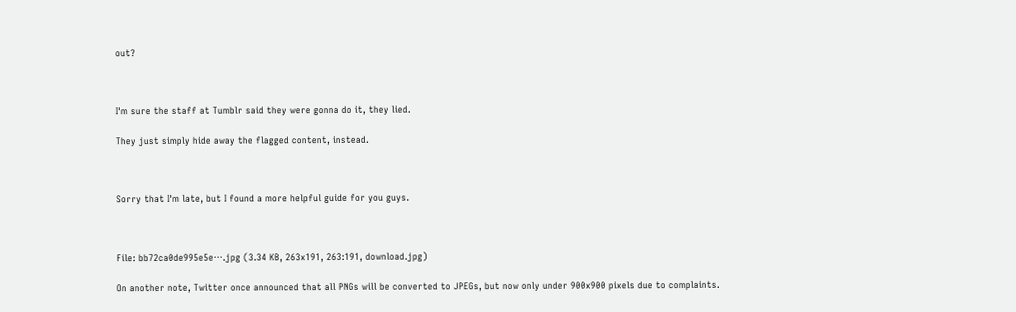out?



I'm sure the staff at Tumblr said they were gonna do it, they lied.

They just simply hide away the flagged content, instead.



Sorry that I'm late, but I found a more helpful guide for you guys.



File: bb72ca0de995e5e⋯.jpg (3.34 KB, 263x191, 263:191, download.jpg)

On another note, Twitter once announced that all PNGs will be converted to JPEGs, but now only under 900x900 pixels due to complaints.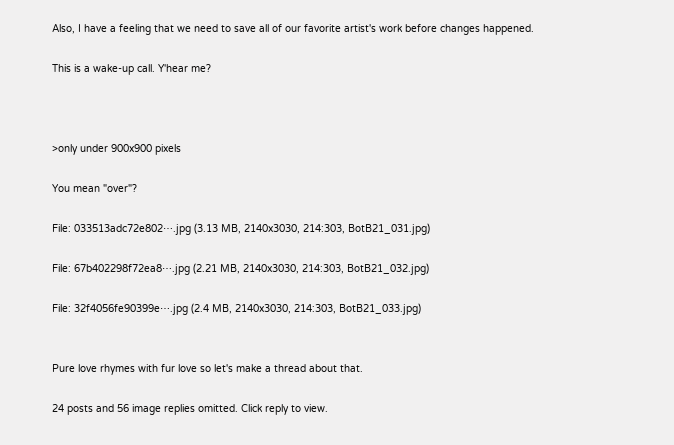Also, I have a feeling that we need to save all of our favorite artist's work before changes happened.

This is a wake-up call. Y'hear me?



>only under 900x900 pixels

You mean "over"?

File: 033513adc72e802⋯.jpg (3.13 MB, 2140x3030, 214:303, BotB21_031.jpg)

File: 67b402298f72ea8⋯.jpg (2.21 MB, 2140x3030, 214:303, BotB21_032.jpg)

File: 32f4056fe90399e⋯.jpg (2.4 MB, 2140x3030, 214:303, BotB21_033.jpg)


Pure love rhymes with fur love so let's make a thread about that.

24 posts and 56 image replies omitted. Click reply to view.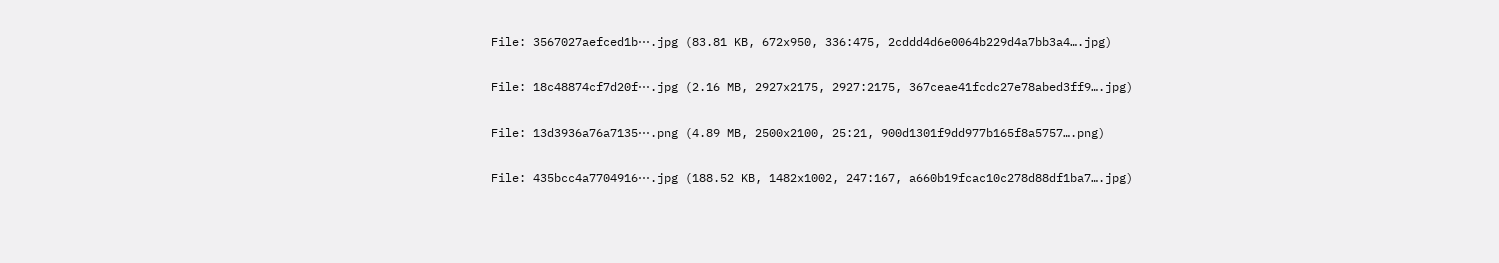File: 3567027aefced1b⋯.jpg (83.81 KB, 672x950, 336:475, 2cddd4d6e0064b229d4a7bb3a4….jpg)

File: 18c48874cf7d20f⋯.jpg (2.16 MB, 2927x2175, 2927:2175, 367ceae41fcdc27e78abed3ff9….jpg)

File: 13d3936a76a7135⋯.png (4.89 MB, 2500x2100, 25:21, 900d1301f9dd977b165f8a5757….png)

File: 435bcc4a7704916⋯.jpg (188.52 KB, 1482x1002, 247:167, a660b19fcac10c278d88df1ba7….jpg)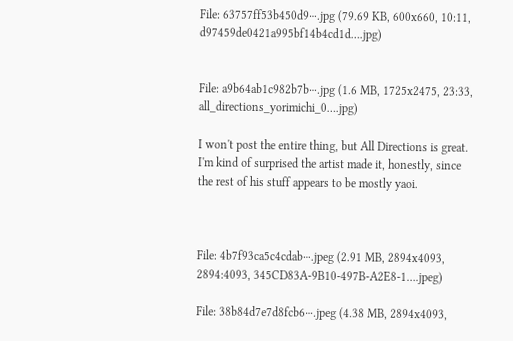File: 63757ff53b450d9⋯.jpg (79.69 KB, 600x660, 10:11, d97459de0421a995bf14b4cd1d….jpg)


File: a9b64ab1c982b7b⋯.jpg (1.6 MB, 1725x2475, 23:33, all_directions_yorimichi_0….jpg)

I won't post the entire thing, but All Directions is great. I'm kind of surprised the artist made it, honestly, since the rest of his stuff appears to be mostly yaoi.



File: 4b7f93ca5c4cdab⋯.jpeg (2.91 MB, 2894x4093, 2894:4093, 345CD83A-9B10-497B-A2E8-1….jpeg)

File: 38b84d7e7d8fcb6⋯.jpeg (4.38 MB, 2894x4093,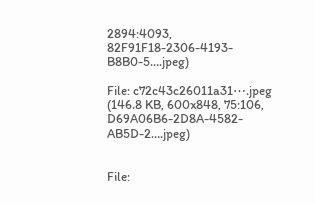2894:4093, 82F91F18-2306-4193-B8B0-5….jpeg)

File: c72c43c26011a31⋯.jpeg (146.8 KB, 600x848, 75:106, D69A06B6-2D8A-4582-AB5D-2….jpeg)


File: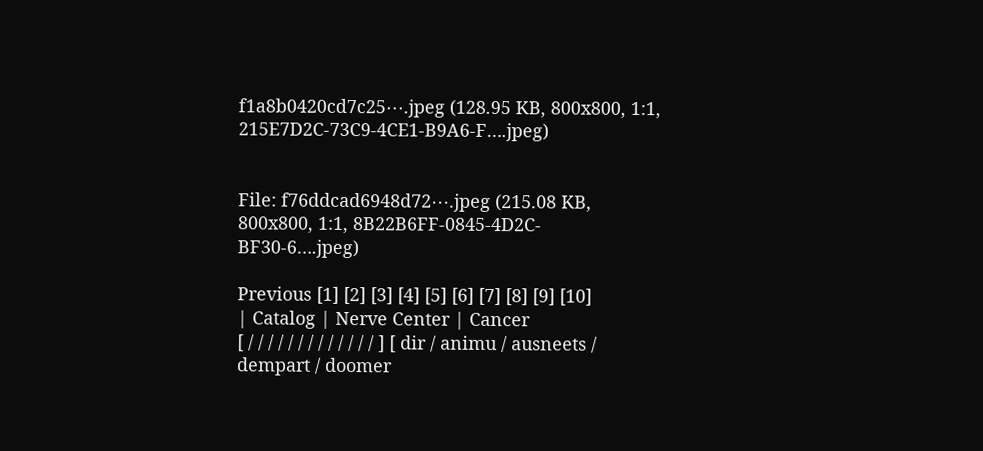f1a8b0420cd7c25⋯.jpeg (128.95 KB, 800x800, 1:1, 215E7D2C-73C9-4CE1-B9A6-F….jpeg)


File: f76ddcad6948d72⋯.jpeg (215.08 KB, 800x800, 1:1, 8B22B6FF-0845-4D2C-BF30-6….jpeg)

Previous [1] [2] [3] [4] [5] [6] [7] [8] [9] [10]
| Catalog | Nerve Center | Cancer
[ / / / / / / / / / / / / / ] [ dir / animu / ausneets / dempart / doomer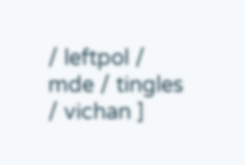/ leftpol / mde / tingles / vichan ]